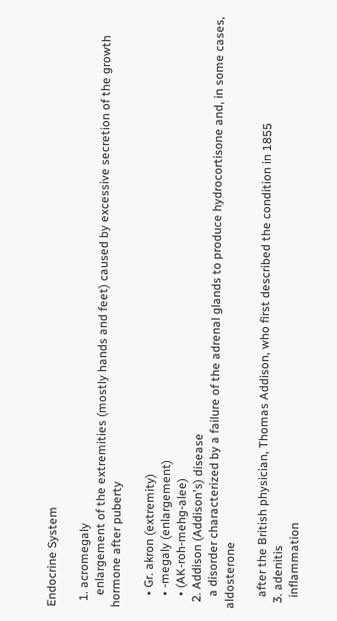Endocrine System

  1. acromegaly
    enlargement of the extremities (mostly hands and feet) caused by excessive secretion of the growth hormone after puberty

    • Gr. akron (extremity)
    • -megaly (enlargement)
    • (AK-roh-mehg-alee)
  2. Addison (Addison's) disease
    a disorder characterized by a failure of the adrenal glands to produce hydrocortisone and, in some cases, aldosterone

    after the British physician, Thomas Addison, who first described the condition in 1855
  3. adenitis
    inflammation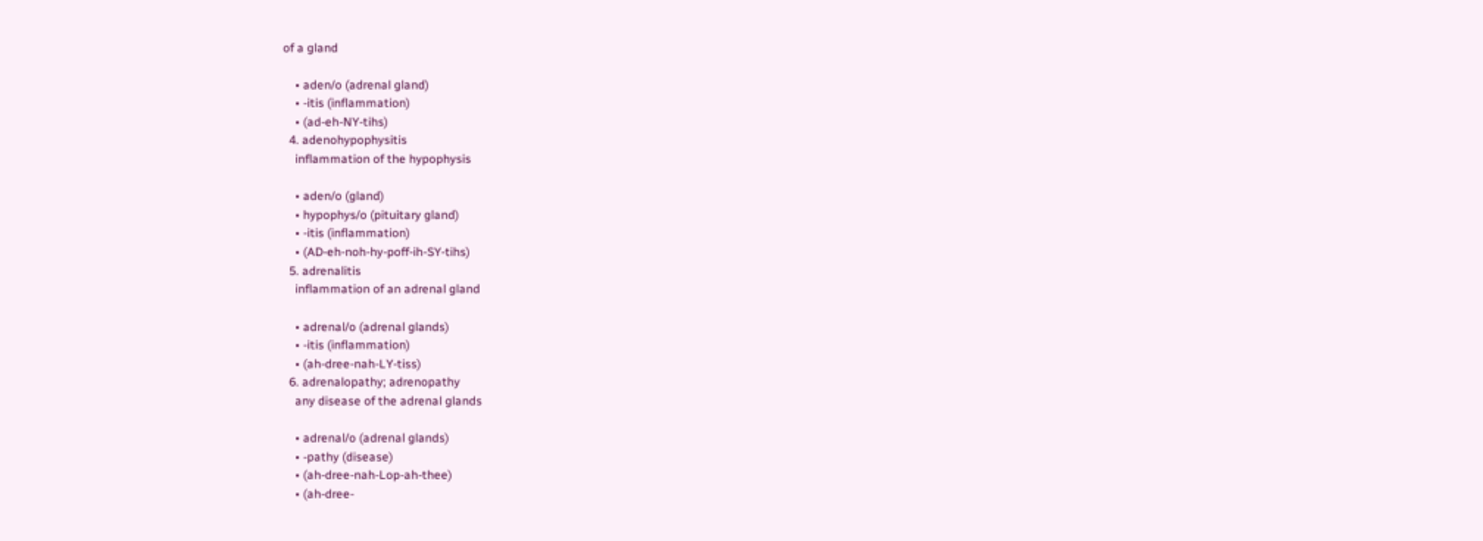of a gland

    • aden/o (adrenal gland)
    • -itis (inflammation)
    • (ad-eh-NY-tihs)
  4. adenohypophysitis
    inflammation of the hypophysis

    • aden/o (gland)
    • hypophys/o (pituitary gland)
    • -itis (inflammation)
    • (AD-eh-noh-hy-poff-ih-SY-tihs)
  5. adrenalitis
    inflammation of an adrenal gland

    • adrenal/o (adrenal glands)
    • -itis (inflammation)
    • (ah-dree-nah-LY-tiss)
  6. adrenalopathy; adrenopathy
    any disease of the adrenal glands

    • adrenal/o (adrenal glands)
    • -pathy (disease)
    • (ah-dree-nah-Lop-ah-thee)
    • (ah-dree-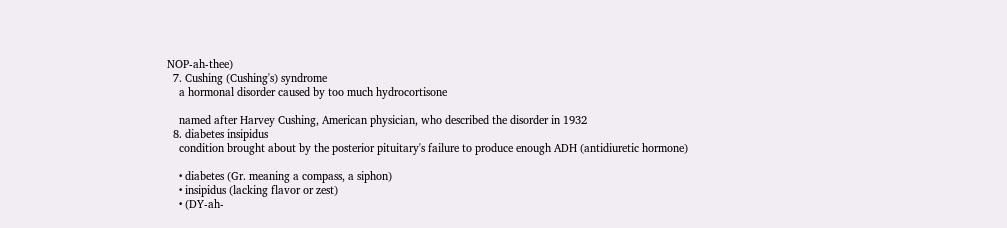NOP-ah-thee)
  7. Cushing (Cushing's) syndrome
    a hormonal disorder caused by too much hydrocortisone

    named after Harvey Cushing, American physician, who described the disorder in 1932
  8. diabetes insipidus
    condition brought about by the posterior pituitary's failure to produce enough ADH (antidiuretic hormone)

    • diabetes (Gr. meaning a compass, a siphon)
    • insipidus (lacking flavor or zest)
    • (DY-ah-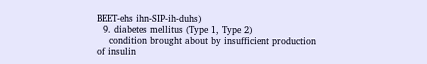BEET-ehs ihn-SIP-ih-duhs)
  9. diabetes mellitus (Type 1, Type 2)
    condition brought about by insufficient production of insulin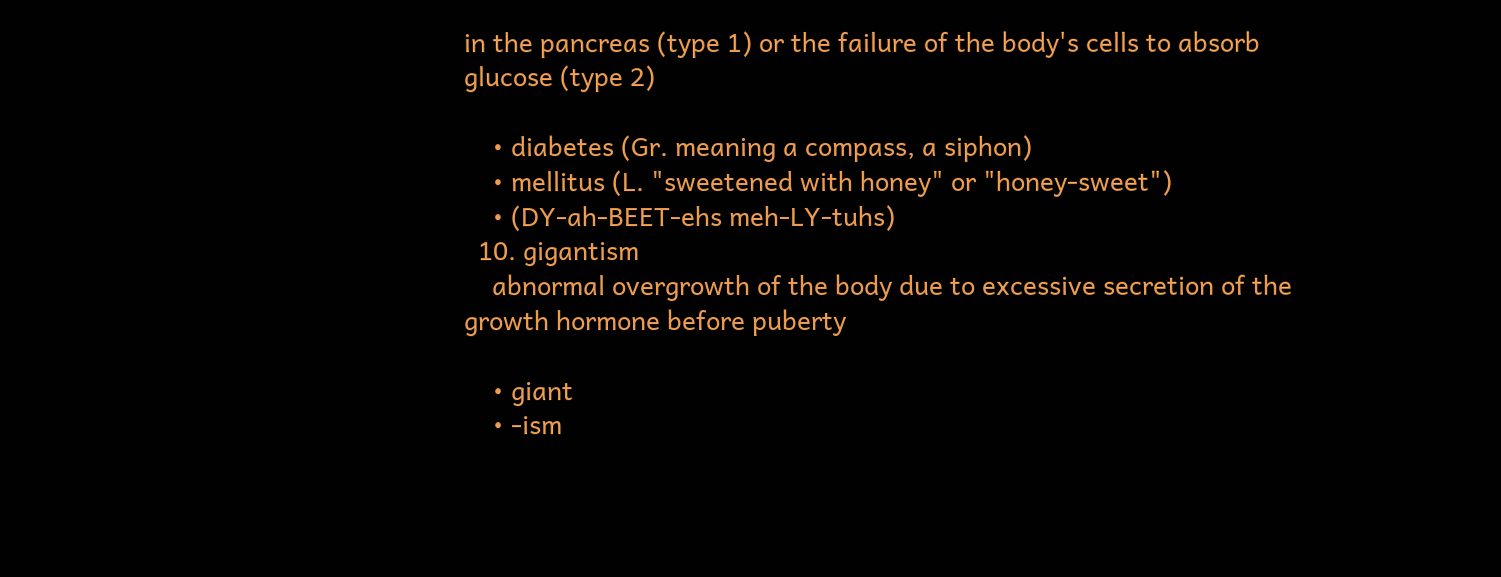in the pancreas (type 1) or the failure of the body's cells to absorb glucose (type 2)

    • diabetes (Gr. meaning a compass, a siphon)
    • mellitus (L. "sweetened with honey" or "honey-sweet")
    • (DY-ah-BEET-ehs meh-LY-tuhs)
  10. gigantism
    abnormal overgrowth of the body due to excessive secretion of the growth hormone before puberty

    • giant
    • -ism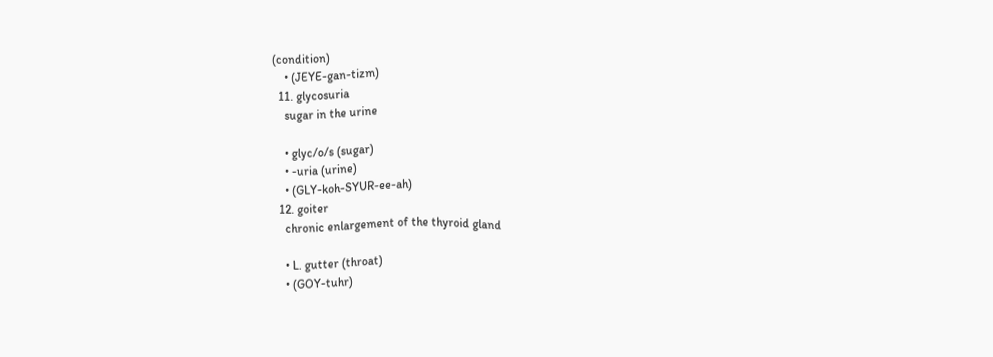(condition)
    • (JEYE-gan-tizm)
  11. glycosuria
    sugar in the urine

    • glyc/o/s (sugar)
    • -uria (urine)
    • (GLY-koh-SYUR-ee-ah)
  12. goiter
    chronic enlargement of the thyroid gland

    • L. gutter (throat)
    • (GOY-tuhr)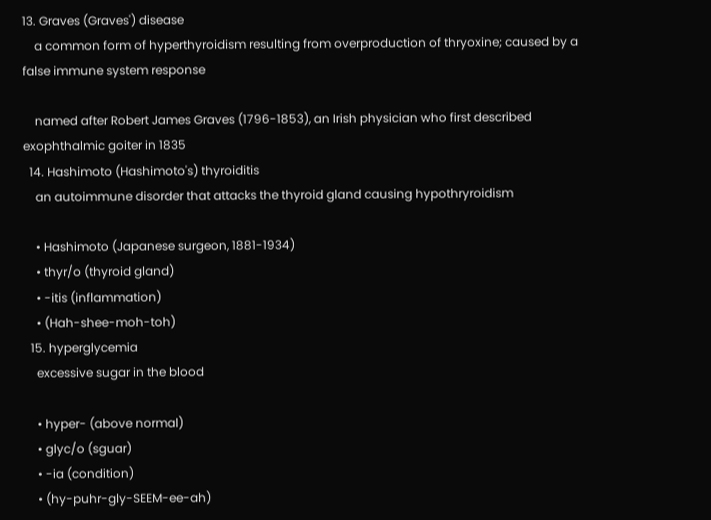13. Graves (Graves') disease
    a common form of hyperthyroidism resulting from overproduction of thryoxine; caused by a false immune system response

    named after Robert James Graves (1796-1853), an Irish physician who first described exophthalmic goiter in 1835
  14. Hashimoto (Hashimoto's) thyroiditis
    an autoimmune disorder that attacks the thyroid gland causing hypothryroidism

    • Hashimoto (Japanese surgeon, 1881-1934)
    • thyr/o (thyroid gland)
    • -itis (inflammation)
    • (Hah-shee-moh-toh)
  15. hyperglycemia
    excessive sugar in the blood

    • hyper- (above normal)
    • glyc/o (sguar)
    • -ia (condition)
    • (hy-puhr-gly-SEEM-ee-ah)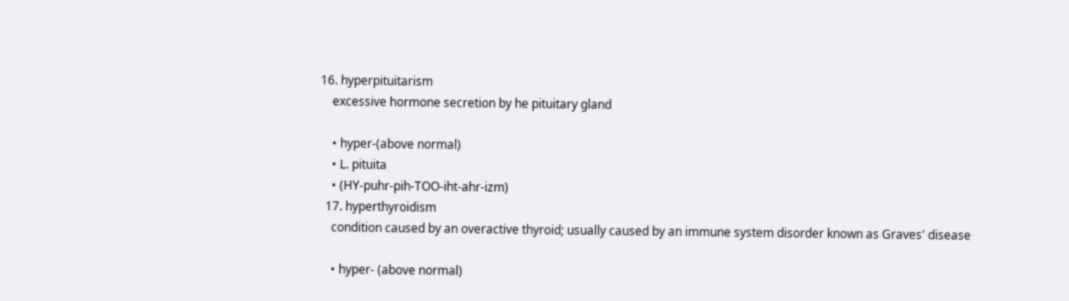16. hyperpituitarism
    excessive hormone secretion by he pituitary gland

    • hyper-(above normal)
    • L. pituita
    • (HY-puhr-pih-TOO-iht-ahr-izm)
  17. hyperthyroidism
    condition caused by an overactive thyroid; usually caused by an immune system disorder known as Graves' disease

    • hyper- (above normal)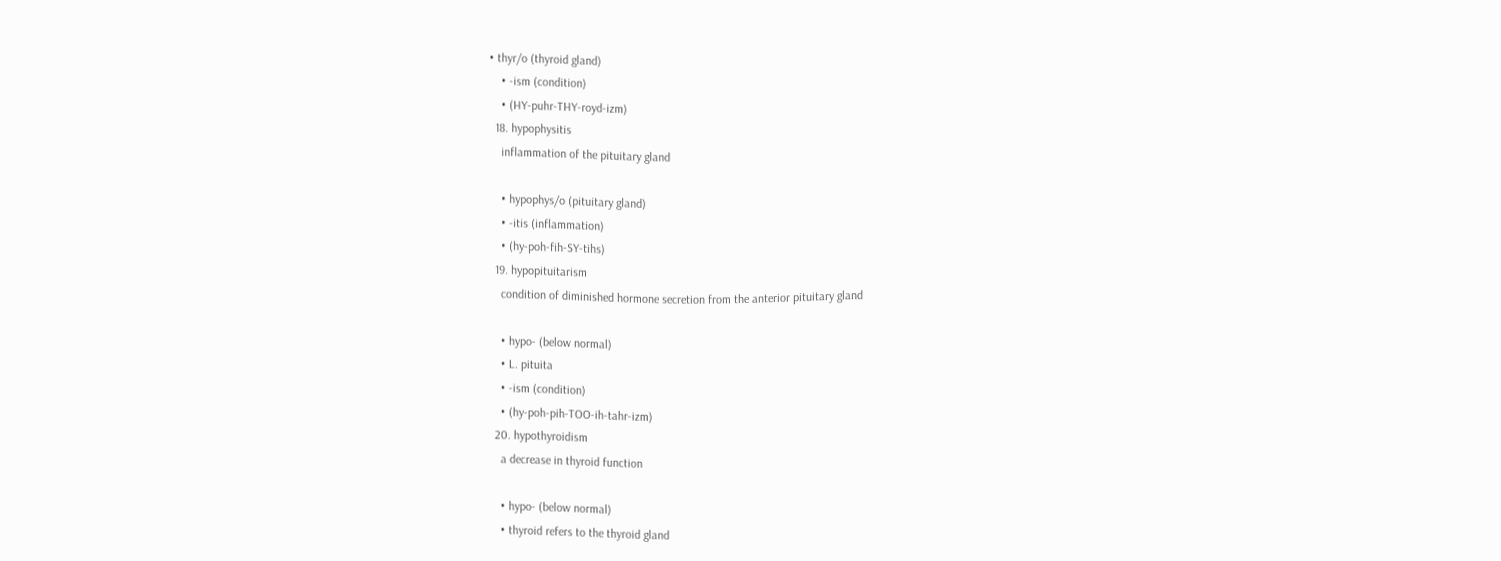• thyr/o (thyroid gland)
    • -ism (condition)
    • (HY-puhr-THY-royd-izm)
  18. hypophysitis
    inflammation of the pituitary gland

    • hypophys/o (pituitary gland)
    • -itis (inflammation)
    • (hy-poh-fih-SY-tihs)
  19. hypopituitarism
    condition of diminished hormone secretion from the anterior pituitary gland

    • hypo- (below normal)
    • L. pituita
    • -ism (condition)
    • (hy-poh-pih-TOO-ih-tahr-izm)
  20. hypothyroidism
    a decrease in thyroid function

    • hypo- (below normal)
    • thyroid refers to the thyroid gland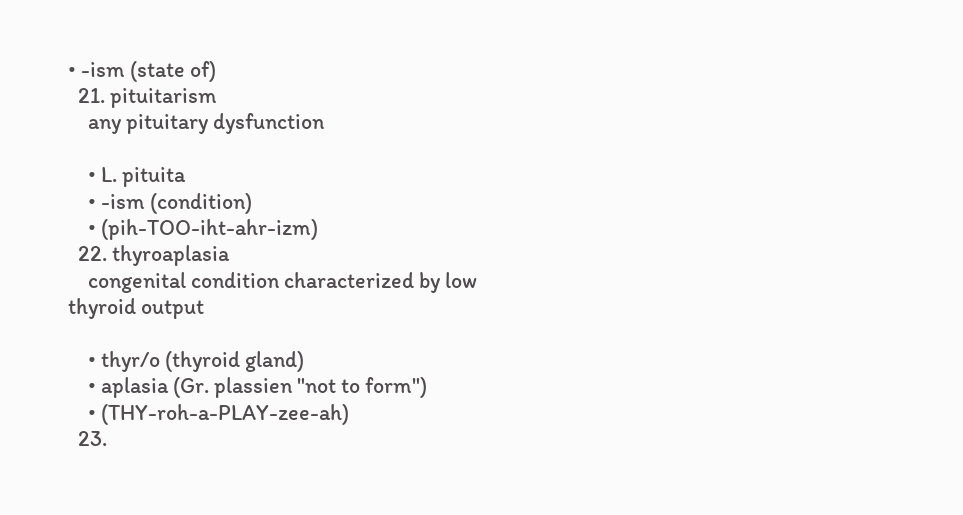• -ism (state of)
  21. pituitarism
    any pituitary dysfunction

    • L. pituita
    • -ism (condition)
    • (pih-TOO-iht-ahr-izm)
  22. thyroaplasia
    congenital condition characterized by low thyroid output

    • thyr/o (thyroid gland)
    • aplasia (Gr. plassien "not to form")
    • (THY-roh-a-PLAY-zee-ah)
  23.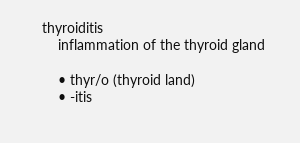thyroiditis
    inflammation of the thyroid gland

    • thyr/o (thyroid land)
    • -itis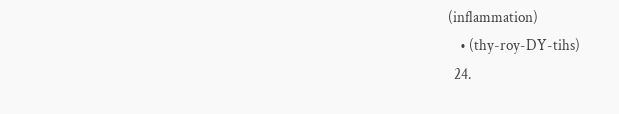(inflammation)
    • (thy-roy-DY-tihs)
  24.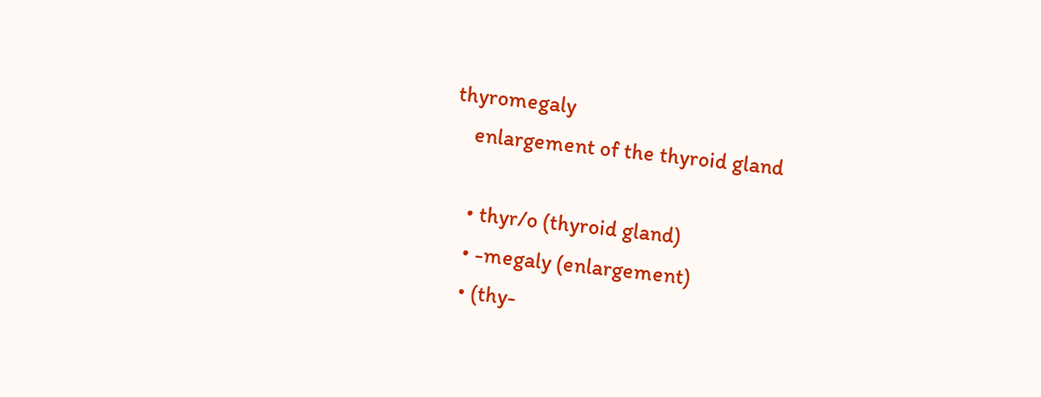thyromegaly
    enlargement of the thyroid gland

    • thyr/o (thyroid gland)
    • -megaly (enlargement)
    • (thy-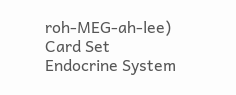roh-MEG-ah-lee)
Card Set
Endocrine System